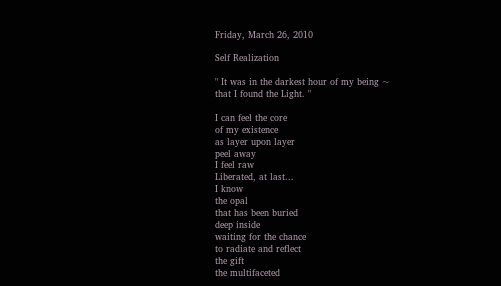Friday, March 26, 2010

Self Realization

" It was in the darkest hour of my being ~
that I found the Light. "

I can feel the core
of my existence
as layer upon layer
peel away
I feel raw
Liberated, at last...
I know
the opal
that has been buried
deep inside
waiting for the chance
to radiate and reflect
the gift
the multifaceted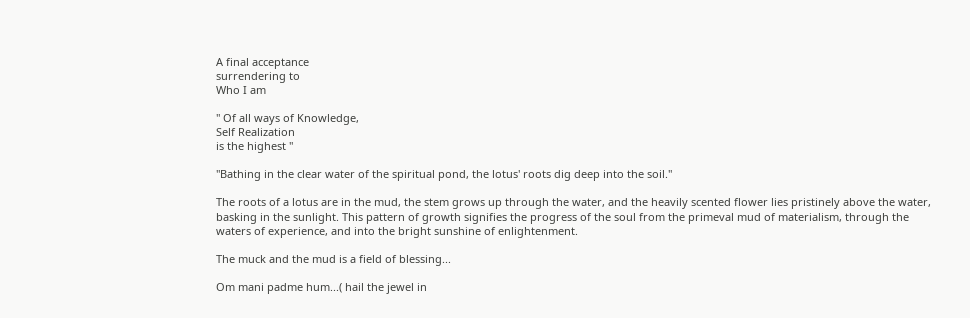A final acceptance
surrendering to
Who I am

" Of all ways of Knowledge,
Self Realization
is the highest "

"Bathing in the clear water of the spiritual pond, the lotus' roots dig deep into the soil."

The roots of a lotus are in the mud, the stem grows up through the water, and the heavily scented flower lies pristinely above the water, basking in the sunlight. This pattern of growth signifies the progress of the soul from the primeval mud of materialism, through the waters of experience, and into the bright sunshine of enlightenment.

The muck and the mud is a field of blessing...

Om mani padme hum...( hail the jewel in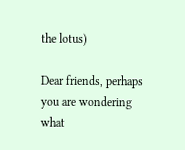the lotus)

Dear friends, perhaps you are wondering what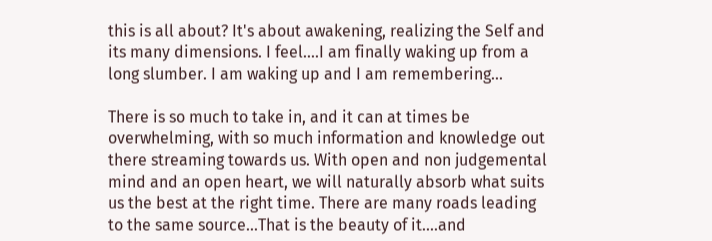this is all about? It's about awakening, realizing the Self and its many dimensions. I feel....I am finally waking up from a long slumber. I am waking up and I am remembering...

There is so much to take in, and it can at times be overwhelming, with so much information and knowledge out there streaming towards us. With open and non judgemental mind and an open heart, we will naturally absorb what suits us the best at the right time. There are many roads leading to the same source...That is the beauty of it....and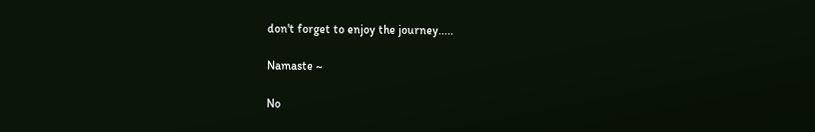don't forget to enjoy the journey.....

Namaste ~

No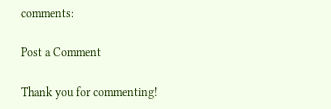comments:

Post a Comment

Thank you for commenting!